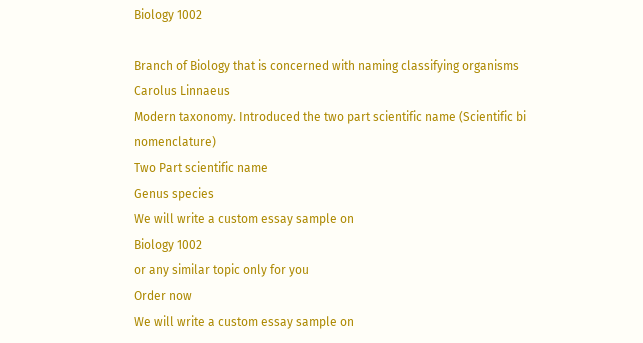Biology 1002

Branch of Biology that is concerned with naming classifying organisms
Carolus Linnaeus
Modern taxonomy. Introduced the two part scientific name (Scientific bi nomenclature)
Two Part scientific name
Genus species
We will write a custom essay sample on
Biology 1002
or any similar topic only for you
Order now
We will write a custom essay sample on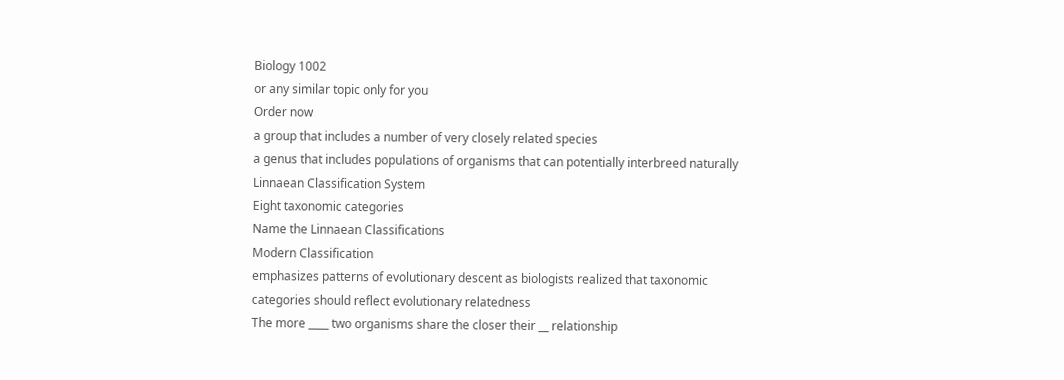Biology 1002
or any similar topic only for you
Order now
a group that includes a number of very closely related species
a genus that includes populations of organisms that can potentially interbreed naturally
Linnaean Classification System
Eight taxonomic categories
Name the Linnaean Classifications
Modern Classification
emphasizes patterns of evolutionary descent as biologists realized that taxonomic categories should reflect evolutionary relatedness
The more ____ two organisms share the closer their __ relationship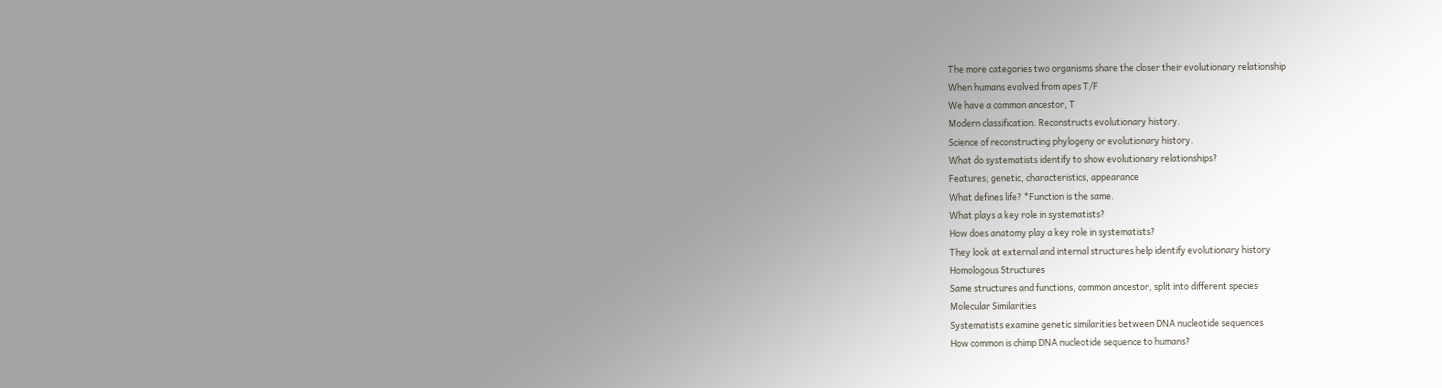The more categories two organisms share the closer their evolutionary relationship
When humans evolved from apes T/F
We have a common ancestor, T
Modern classification. Reconstructs evolutionary history.
Science of reconstructing phylogeny or evolutionary history.
What do systematists identify to show evolutionary relationships?
Features; genetic, characteristics, appearance
What defines life? *Function is the same.
What plays a key role in systematists?
How does anatomy play a key role in systematists?
They look at external and internal structures help identify evolutionary history
Homologous Structures
Same structures and functions, common ancestor, split into different species
Molecular Similarities
Systematists examine genetic similarities between DNA nucleotide sequences
How common is chimp DNA nucleotide sequence to humans?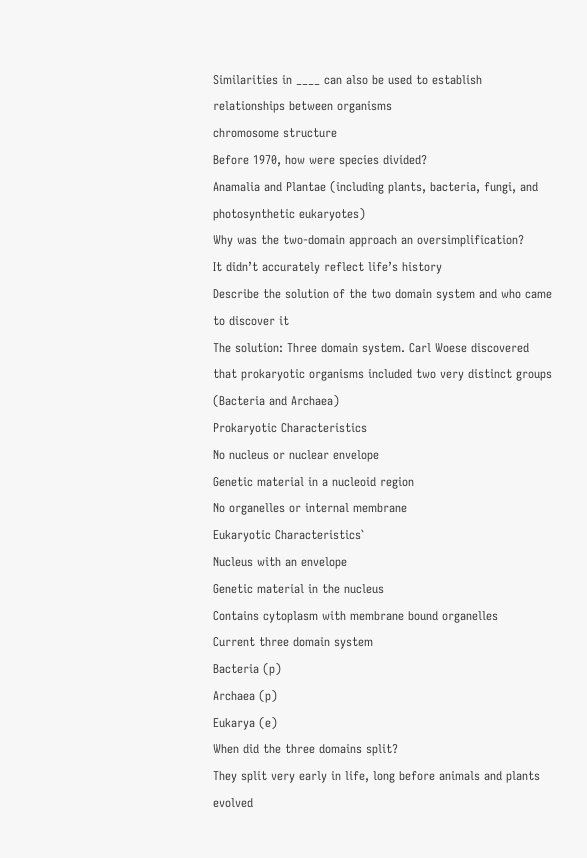Similarities in ____ can also be used to establish relationships between organisms
chromosome structure
Before 1970, how were species divided?
Anamalia and Plantae (including plants, bacteria, fungi, and photosynthetic eukaryotes)
Why was the two-domain approach an oversimplification?
It didn’t accurately reflect life’s history
Describe the solution of the two domain system and who came to discover it
The solution: Three domain system. Carl Woese discovered that prokaryotic organisms included two very distinct groups (Bacteria and Archaea)
Prokaryotic Characteristics
No nucleus or nuclear envelope
Genetic material in a nucleoid region
No organelles or internal membrane
Eukaryotic Characteristics`
Nucleus with an envelope
Genetic material in the nucleus
Contains cytoplasm with membrane bound organelles
Current three domain system
Bacteria (p)
Archaea (p)
Eukarya (e)
When did the three domains split?
They split very early in life, long before animals and plants evolved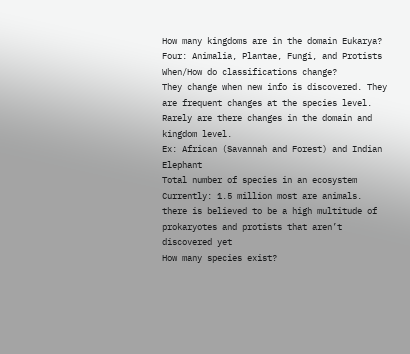How many kingdoms are in the domain Eukarya?
Four: Animalia, Plantae, Fungi, and Protists
When/How do classifications change?
They change when new info is discovered. They are frequent changes at the species level. Rarely are there changes in the domain and kingdom level.
Ex: African (Savannah and Forest) and Indian Elephant
Total number of species in an ecosystem
Currently: 1.5 million most are animals. there is believed to be a high multitude of prokaryotes and protists that aren’t discovered yet
How many species exist?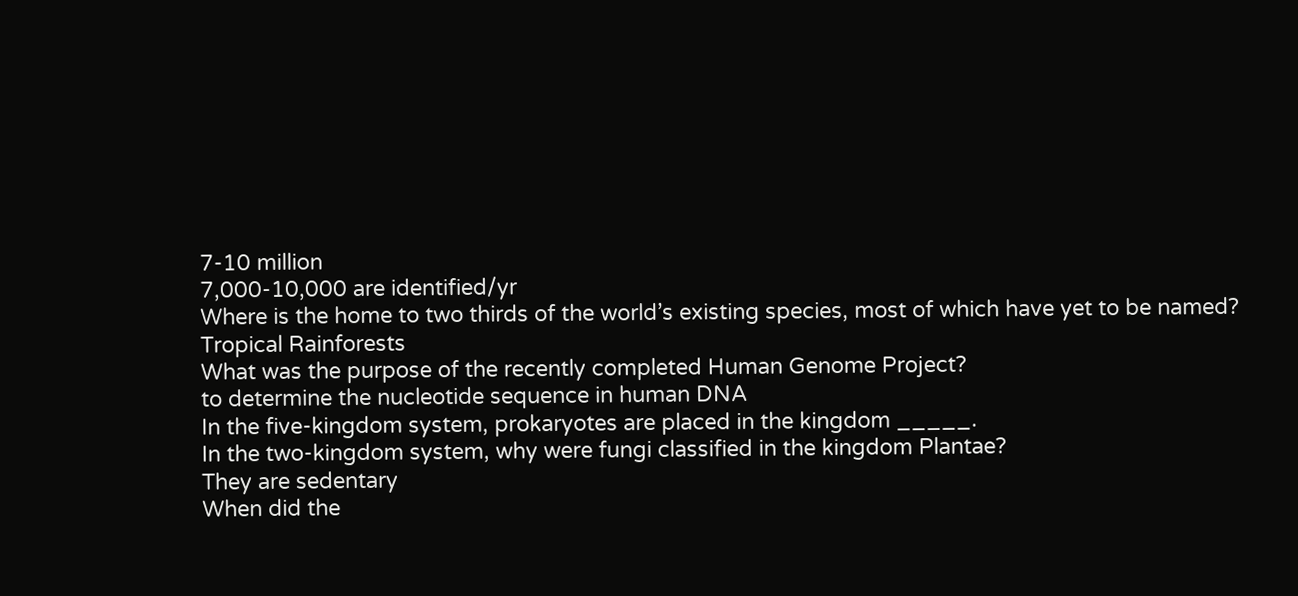7-10 million
7,000-10,000 are identified/yr
Where is the home to two thirds of the world’s existing species, most of which have yet to be named?
Tropical Rainforests
What was the purpose of the recently completed Human Genome Project?
to determine the nucleotide sequence in human DNA
In the five-kingdom system, prokaryotes are placed in the kingdom _____.
In the two-kingdom system, why were fungi classified in the kingdom Plantae?
They are sedentary
When did the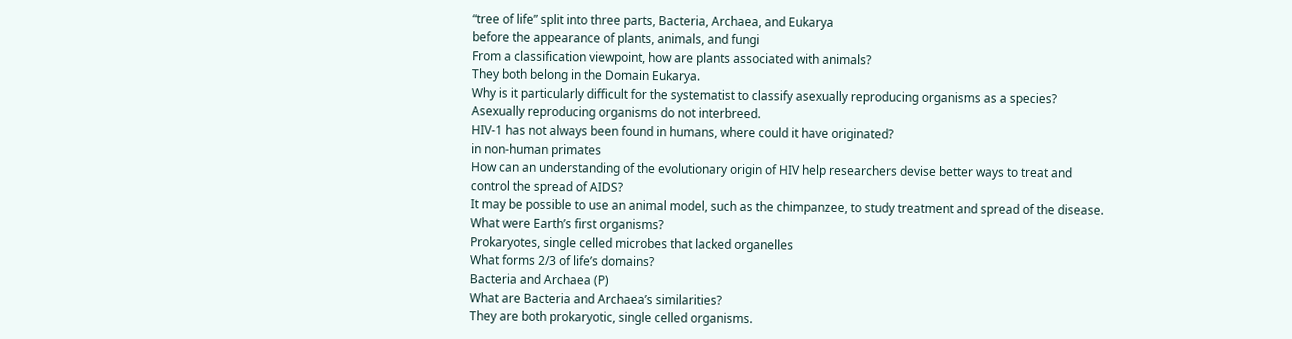“tree of life” split into three parts, Bacteria, Archaea, and Eukarya
before the appearance of plants, animals, and fungi
From a classification viewpoint, how are plants associated with animals?
They both belong in the Domain Eukarya.
Why is it particularly difficult for the systematist to classify asexually reproducing organisms as a species?
Asexually reproducing organisms do not interbreed.
HIV-1 has not always been found in humans, where could it have originated?
in non-human primates
How can an understanding of the evolutionary origin of HIV help researchers devise better ways to treat and control the spread of AIDS?
It may be possible to use an animal model, such as the chimpanzee, to study treatment and spread of the disease.
What were Earth’s first organisms?
Prokaryotes, single celled microbes that lacked organelles
What forms 2/3 of life’s domains?
Bacteria and Archaea (P)
What are Bacteria and Archaea’s similarities?
They are both prokaryotic, single celled organisms.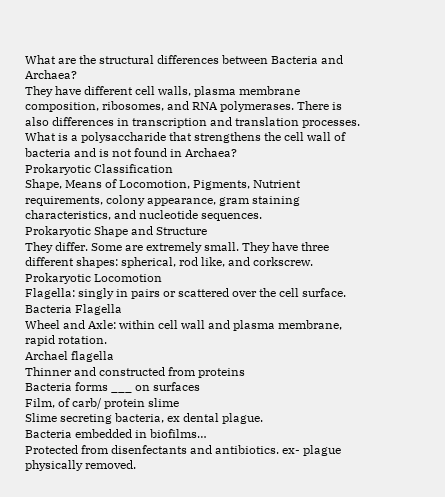What are the structural differences between Bacteria and Archaea?
They have different cell walls, plasma membrane composition, ribosomes, and RNA polymerases. There is also differences in transcription and translation processes.
What is a polysaccharide that strengthens the cell wall of bacteria and is not found in Archaea?
Prokaryotic Classification
Shape, Means of Locomotion, Pigments, Nutrient requirements, colony appearance, gram staining characteristics, and nucleotide sequences.
Prokaryotic Shape and Structure
They differ. Some are extremely small. They have three different shapes: spherical, rod like, and corkscrew.
Prokaryotic Locomotion
Flagella: singly in pairs or scattered over the cell surface.
Bacteria Flagella
Wheel and Axle: within cell wall and plasma membrane, rapid rotation.
Archael flagella
Thinner and constructed from proteins
Bacteria forms ___ on surfaces
Film, of carb/ protein slime
Slime secreting bacteria, ex dental plague.
Bacteria embedded in biofilms…
Protected from disenfectants and antibiotics. ex- plague physically removed.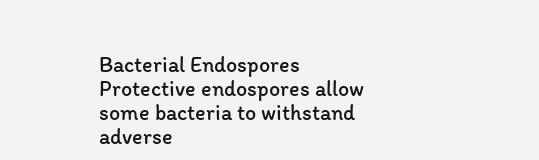Bacterial Endospores
Protective endospores allow some bacteria to withstand adverse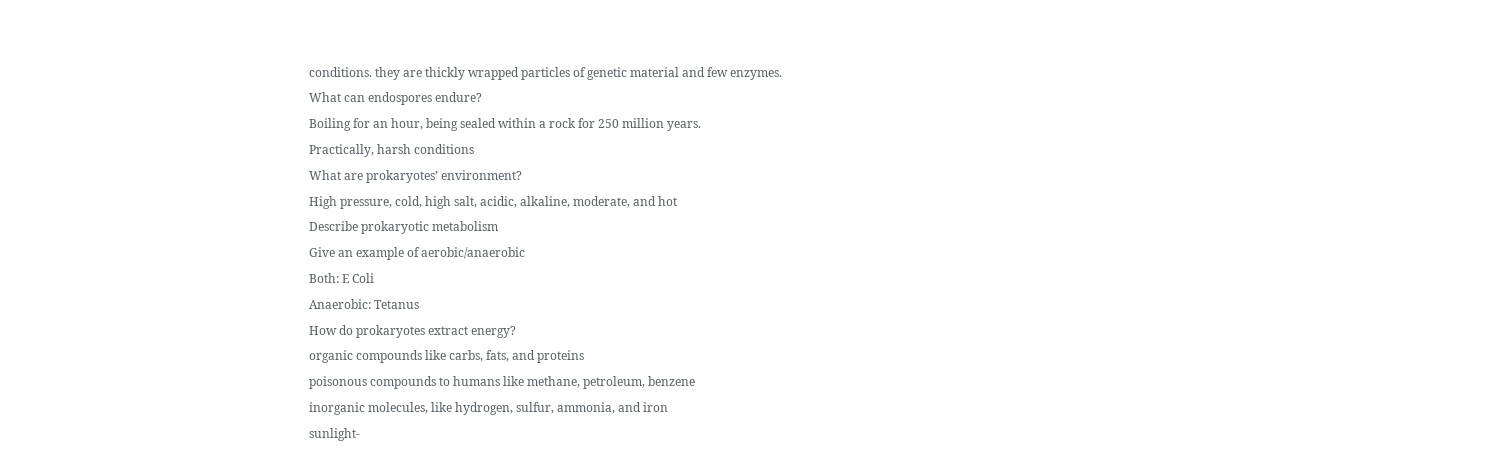conditions. they are thickly wrapped particles of genetic material and few enzymes.
What can endospores endure?
Boiling for an hour, being sealed within a rock for 250 million years.
Practically, harsh conditions
What are prokaryotes’ environment?
High pressure, cold, high salt, acidic, alkaline, moderate, and hot
Describe prokaryotic metabolism
Give an example of aerobic/anaerobic
Both: E Coli
Anaerobic: Tetanus
How do prokaryotes extract energy?
organic compounds like carbs, fats, and proteins
poisonous compounds to humans like methane, petroleum, benzene
inorganic molecules, like hydrogen, sulfur, ammonia, and iron
sunlight-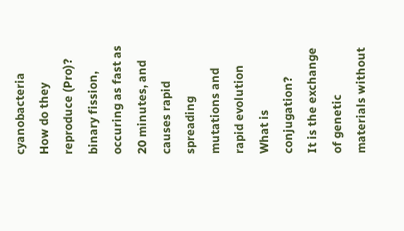cyanobacteria
How do they reproduce (Pro)?
binary fission, occuring as fast as 20 minutes, and causes rapid spreading mutations and rapid evolution
What is conjugation?
It is the exchange of genetic materials without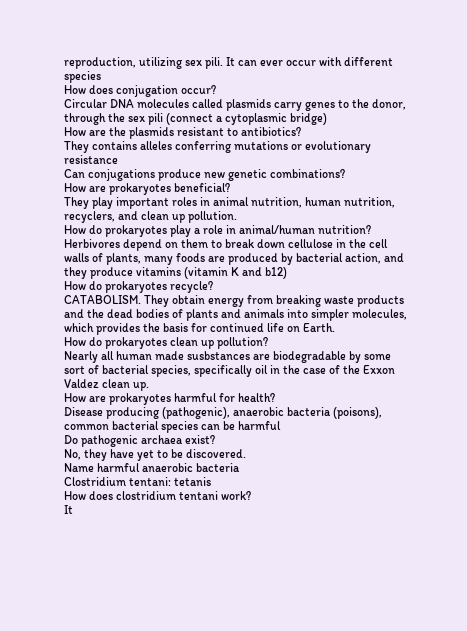reproduction, utilizing sex pili. It can ever occur with different species
How does conjugation occur?
Circular DNA molecules called plasmids carry genes to the donor, through the sex pili (connect a cytoplasmic bridge)
How are the plasmids resistant to antibiotics?
They contains alleles conferring mutations or evolutionary resistance
Can conjugations produce new genetic combinations?
How are prokaryotes beneficial?
They play important roles in animal nutrition, human nutrition, recyclers, and clean up pollution.
How do prokaryotes play a role in animal/human nutrition?
Herbivores depend on them to break down cellulose in the cell walls of plants, many foods are produced by bacterial action, and they produce vitamins (vitamin K and b12)
How do prokaryotes recycle?
CATABOLISM. They obtain energy from breaking waste products and the dead bodies of plants and animals into simpler molecules, which provides the basis for continued life on Earth.
How do prokaryotes clean up pollution?
Nearly all human made susbstances are biodegradable by some sort of bacterial species, specifically oil in the case of the Exxon Valdez clean up.
How are prokaryotes harmful for health?
Disease producing (pathogenic), anaerobic bacteria (poisons), common bacterial species can be harmful
Do pathogenic archaea exist?
No, they have yet to be discovered.
Name harmful anaerobic bacteria
Clostridium tentani: tetanis
How does clostridium tentani work?
It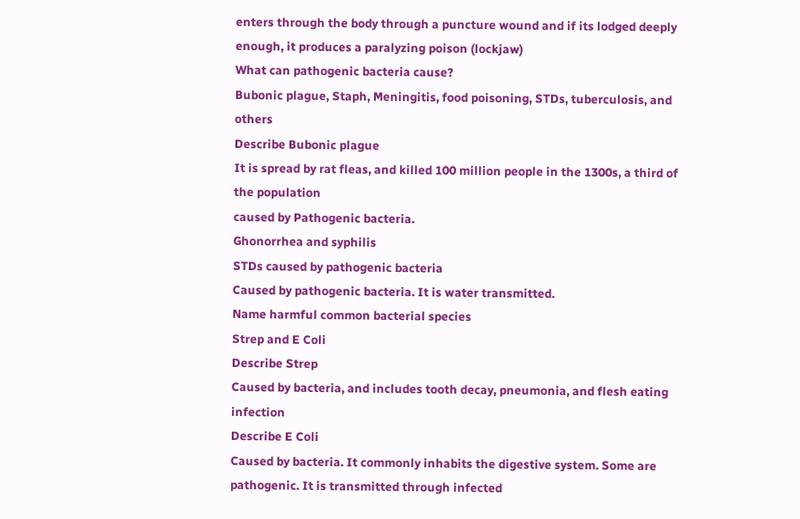enters through the body through a puncture wound and if its lodged deeply enough, it produces a paralyzing poison (lockjaw)
What can pathogenic bacteria cause?
Bubonic plague, Staph, Meningitis, food poisoning, STDs, tuberculosis, and others
Describe Bubonic plague
It is spread by rat fleas, and killed 100 million people in the 1300s, a third of the population
caused by Pathogenic bacteria.
Ghonorrhea and syphilis
STDs caused by pathogenic bacteria
Caused by pathogenic bacteria. It is water transmitted.
Name harmful common bacterial species
Strep and E Coli
Describe Strep
Caused by bacteria, and includes tooth decay, pneumonia, and flesh eating infection
Describe E Coli
Caused by bacteria. It commonly inhabits the digestive system. Some are pathogenic. It is transmitted through infected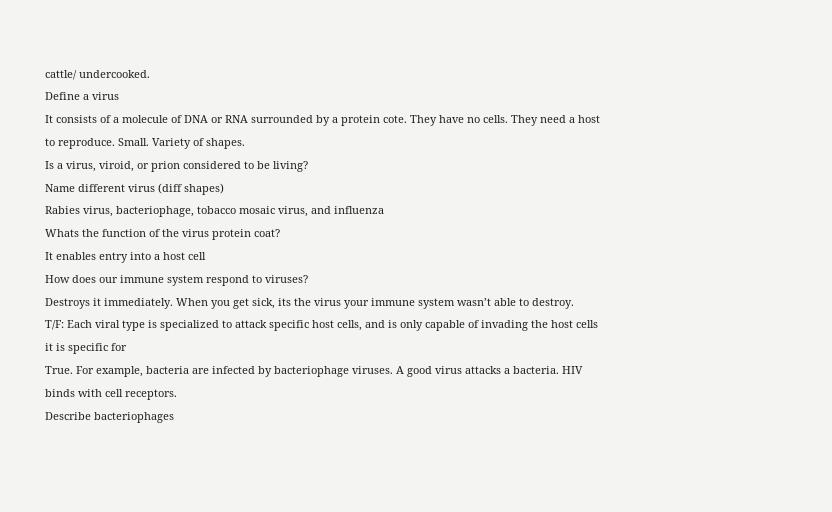cattle/ undercooked.
Define a virus
It consists of a molecule of DNA or RNA surrounded by a protein cote. They have no cells. They need a host to reproduce. Small. Variety of shapes.
Is a virus, viroid, or prion considered to be living?
Name different virus (diff shapes)
Rabies virus, bacteriophage, tobacco mosaic virus, and influenza
Whats the function of the virus protein coat?
It enables entry into a host cell
How does our immune system respond to viruses?
Destroys it immediately. When you get sick, its the virus your immune system wasn’t able to destroy.
T/F: Each viral type is specialized to attack specific host cells, and is only capable of invading the host cells it is specific for
True. For example, bacteria are infected by bacteriophage viruses. A good virus attacks a bacteria. HIV binds with cell receptors.
Describe bacteriophages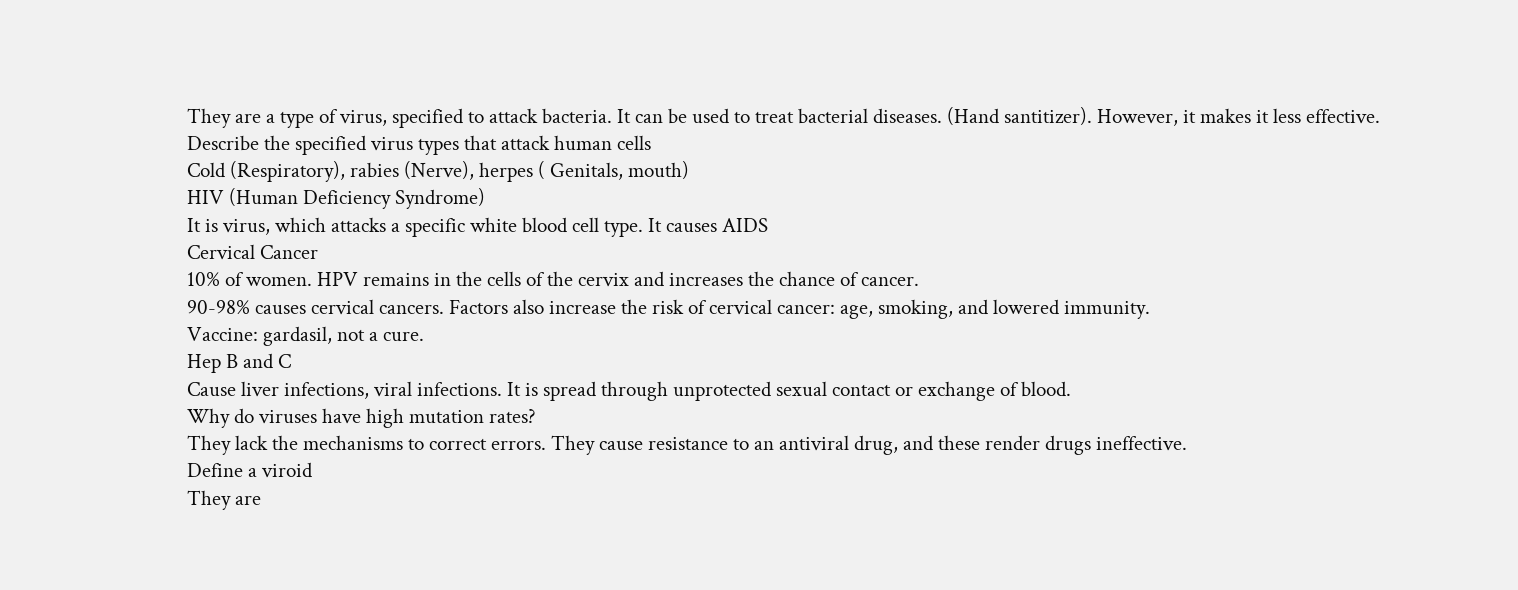They are a type of virus, specified to attack bacteria. It can be used to treat bacterial diseases. (Hand santitizer). However, it makes it less effective.
Describe the specified virus types that attack human cells
Cold (Respiratory), rabies (Nerve), herpes ( Genitals, mouth)
HIV (Human Deficiency Syndrome)
It is virus, which attacks a specific white blood cell type. It causes AIDS
Cervical Cancer
10% of women. HPV remains in the cells of the cervix and increases the chance of cancer.
90-98% causes cervical cancers. Factors also increase the risk of cervical cancer: age, smoking, and lowered immunity.
Vaccine: gardasil, not a cure.
Hep B and C
Cause liver infections, viral infections. It is spread through unprotected sexual contact or exchange of blood.
Why do viruses have high mutation rates?
They lack the mechanisms to correct errors. They cause resistance to an antiviral drug, and these render drugs ineffective.
Define a viroid
They are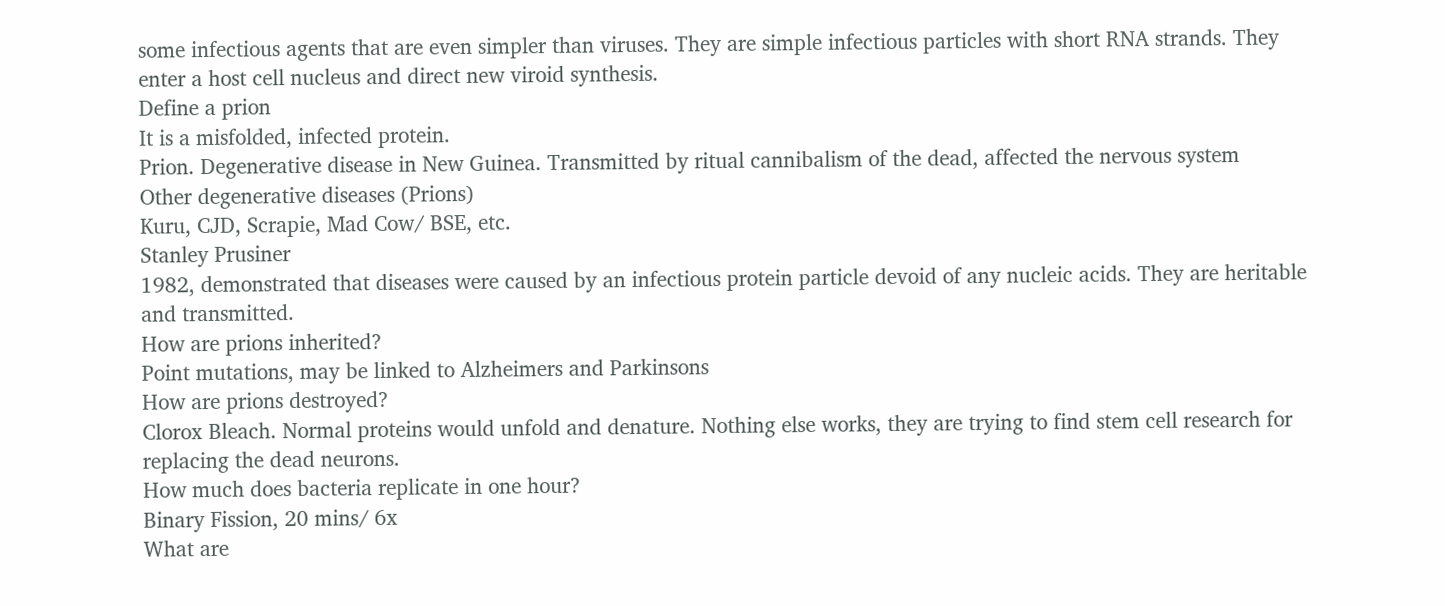some infectious agents that are even simpler than viruses. They are simple infectious particles with short RNA strands. They enter a host cell nucleus and direct new viroid synthesis.
Define a prion
It is a misfolded, infected protein.
Prion. Degenerative disease in New Guinea. Transmitted by ritual cannibalism of the dead, affected the nervous system
Other degenerative diseases (Prions)
Kuru, CJD, Scrapie, Mad Cow/ BSE, etc.
Stanley Prusiner
1982, demonstrated that diseases were caused by an infectious protein particle devoid of any nucleic acids. They are heritable and transmitted.
How are prions inherited?
Point mutations, may be linked to Alzheimers and Parkinsons
How are prions destroyed?
Clorox Bleach. Normal proteins would unfold and denature. Nothing else works, they are trying to find stem cell research for replacing the dead neurons.
How much does bacteria replicate in one hour?
Binary Fission, 20 mins/ 6x
What are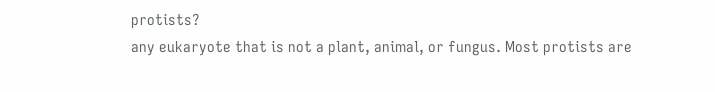protists?
any eukaryote that is not a plant, animal, or fungus. Most protists are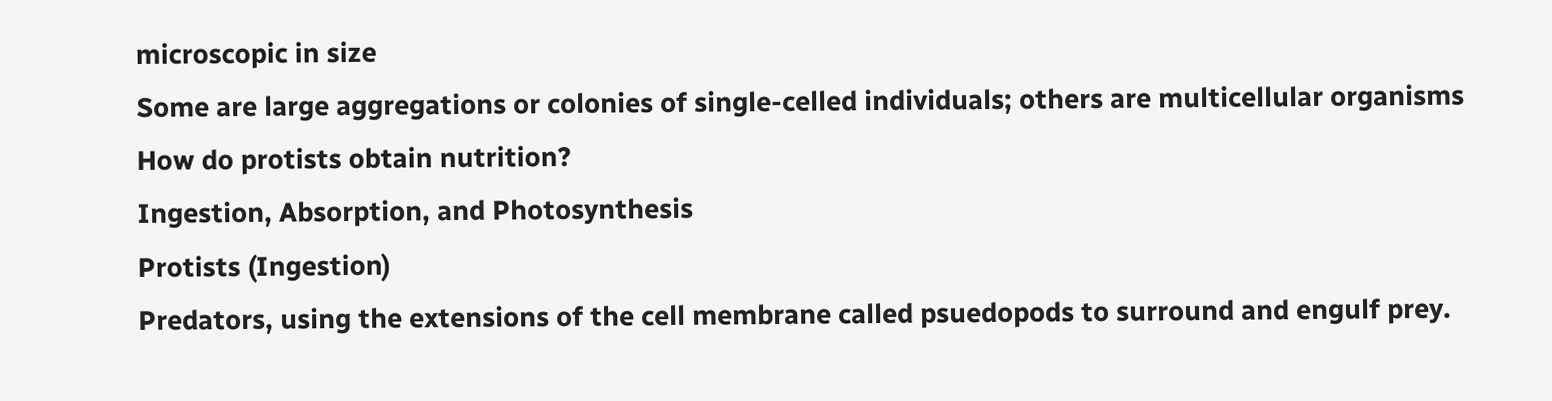microscopic in size
Some are large aggregations or colonies of single-celled individuals; others are multicellular organisms
How do protists obtain nutrition?
Ingestion, Absorption, and Photosynthesis
Protists (Ingestion)
Predators, using the extensions of the cell membrane called psuedopods to surround and engulf prey.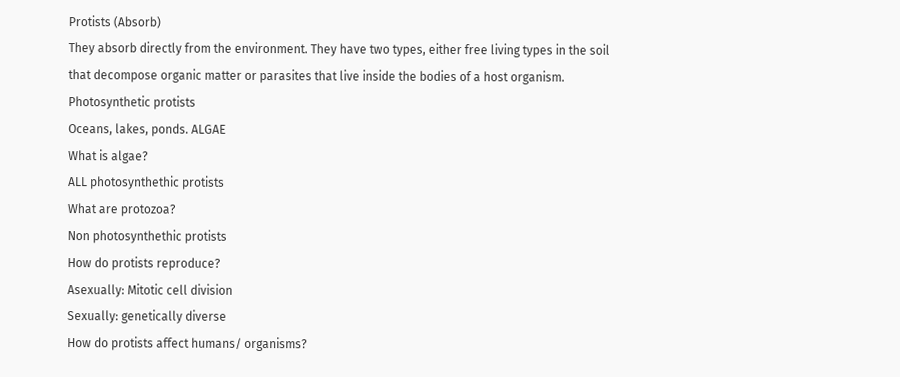Protists (Absorb)
They absorb directly from the environment. They have two types, either free living types in the soil that decompose organic matter or parasites that live inside the bodies of a host organism.
Photosynthetic protists
Oceans, lakes, ponds. ALGAE
What is algae?
ALL photosynthethic protists
What are protozoa?
Non photosynthethic protists
How do protists reproduce?
Asexually: Mitotic cell division
Sexually: genetically diverse
How do protists affect humans/ organisms?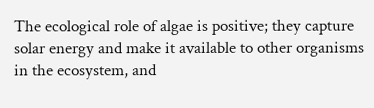The ecological role of algae is positive; they capture solar energy and make it available to other organisms in the ecosystem, and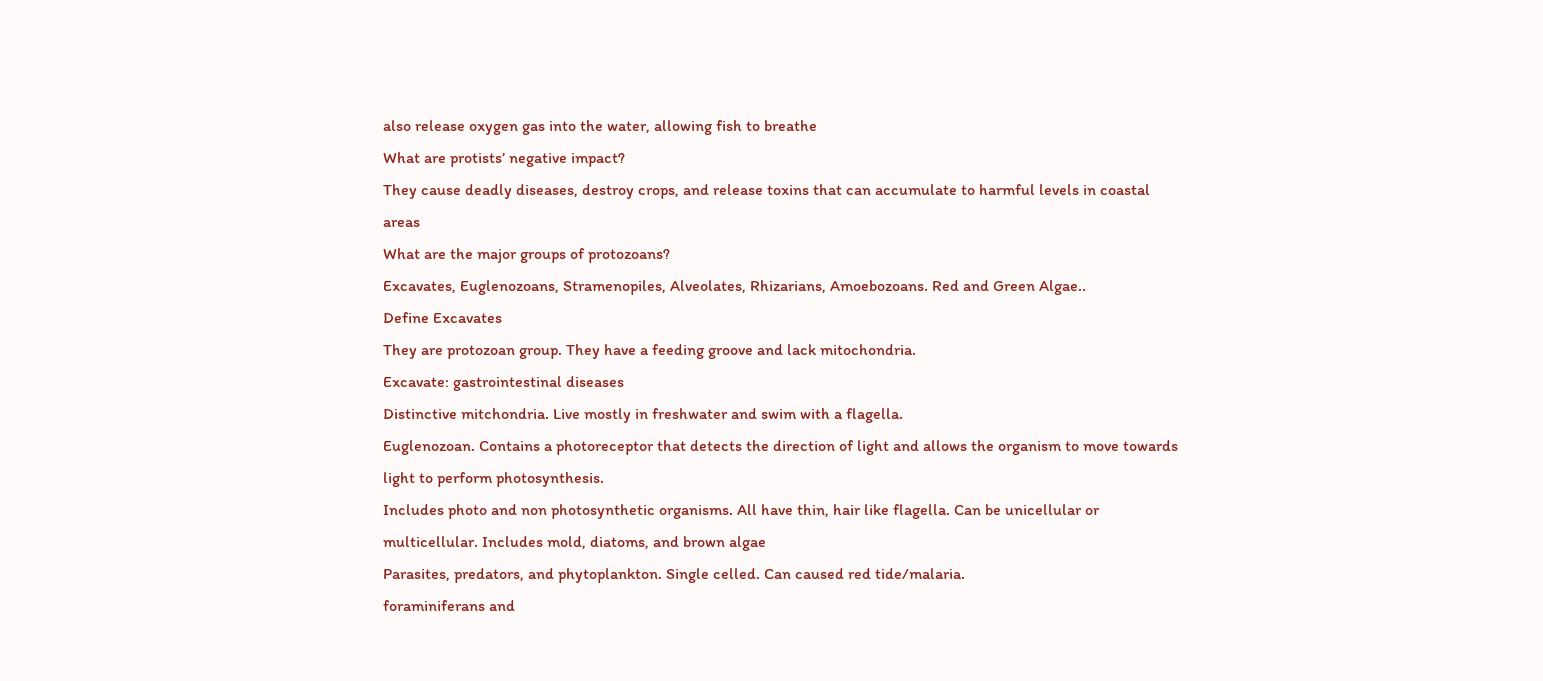also release oxygen gas into the water, allowing fish to breathe
What are protists’ negative impact?
They cause deadly diseases, destroy crops, and release toxins that can accumulate to harmful levels in coastal areas
What are the major groups of protozoans?
Excavates, Euglenozoans, Stramenopiles, Alveolates, Rhizarians, Amoebozoans. Red and Green Algae..
Define Excavates
They are protozoan group. They have a feeding groove and lack mitochondria.
Excavate: gastrointestinal diseases
Distinctive mitchondria. Live mostly in freshwater and swim with a flagella.
Euglenozoan. Contains a photoreceptor that detects the direction of light and allows the organism to move towards light to perform photosynthesis.
Includes photo and non photosynthetic organisms. All have thin, hair like flagella. Can be unicellular or multicellular. Includes mold, diatoms, and brown algae
Parasites, predators, and phytoplankton. Single celled. Can caused red tide/malaria.
foraminiferans and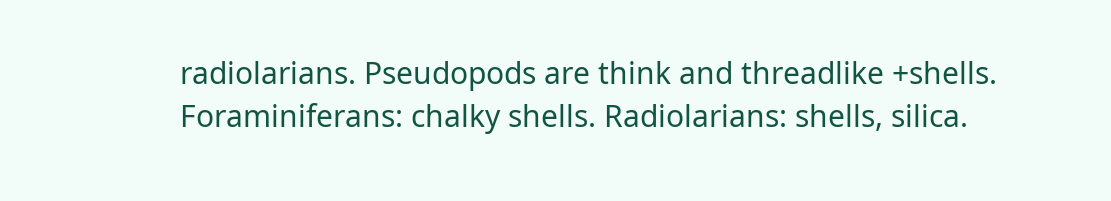radiolarians. Pseudopods are think and threadlike +shells. Foraminiferans: chalky shells. Radiolarians: shells, silica.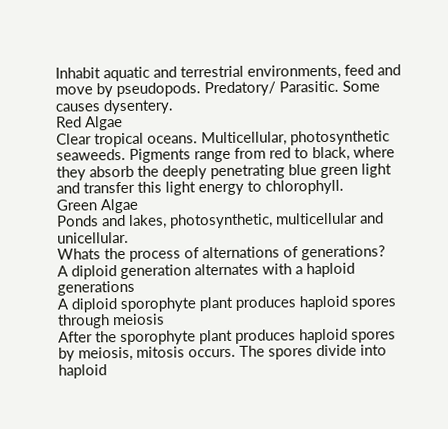Inhabit aquatic and terrestrial environments, feed and move by pseudopods. Predatory/ Parasitic. Some causes dysentery.
Red Algae
Clear tropical oceans. Multicellular, photosynthetic seaweeds. Pigments range from red to black, where they absorb the deeply penetrating blue green light and transfer this light energy to chlorophyll.
Green Algae
Ponds and lakes, photosynthetic, multicellular and unicellular.
Whats the process of alternations of generations?
A diploid generation alternates with a haploid generations
A diploid sporophyte plant produces haploid spores through meiosis
After the sporophyte plant produces haploid spores by meiosis, mitosis occurs. The spores divide into haploid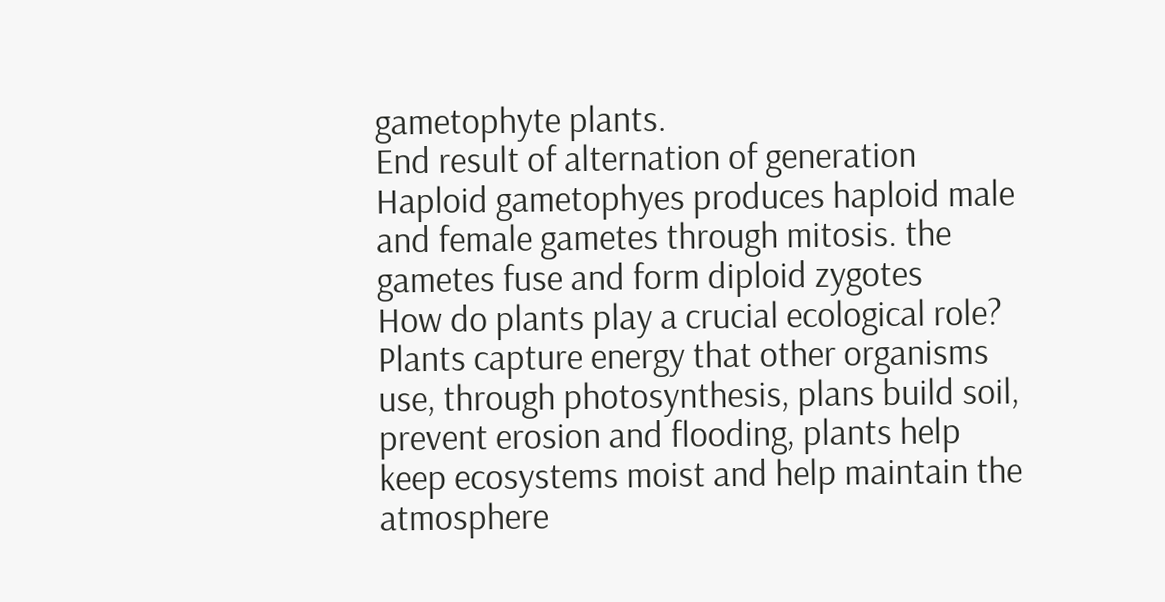gametophyte plants.
End result of alternation of generation
Haploid gametophyes produces haploid male and female gametes through mitosis. the gametes fuse and form diploid zygotes
How do plants play a crucial ecological role?
Plants capture energy that other organisms use, through photosynthesis, plans build soil, prevent erosion and flooding, plants help keep ecosystems moist and help maintain the atmosphere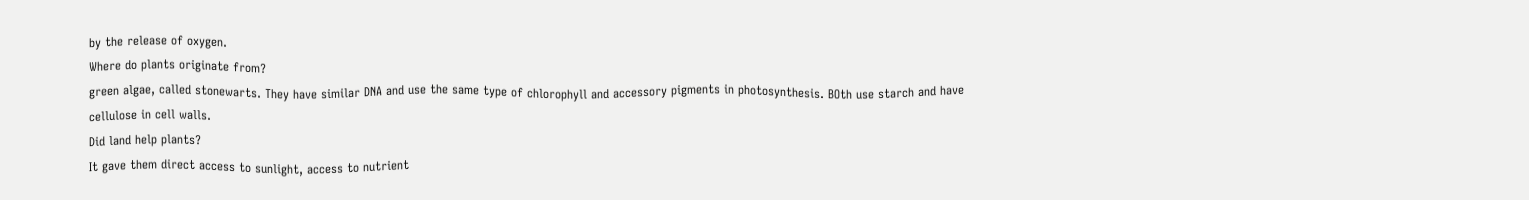by the release of oxygen.
Where do plants originate from?
green algae, called stonewarts. They have similar DNA and use the same type of chlorophyll and accessory pigments in photosynthesis. BOth use starch and have cellulose in cell walls.
Did land help plants?
It gave them direct access to sunlight, access to nutrient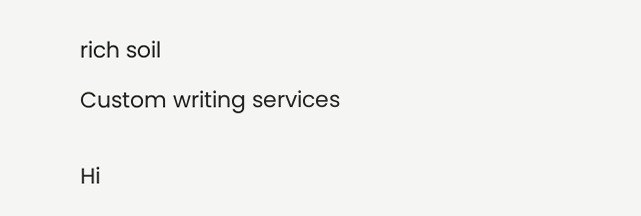rich soil

Custom writing services


Hi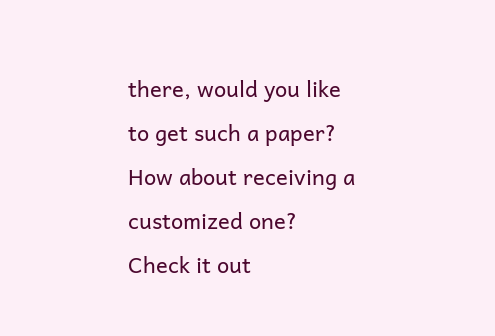there, would you like to get such a paper? How about receiving a customized one? Check it out